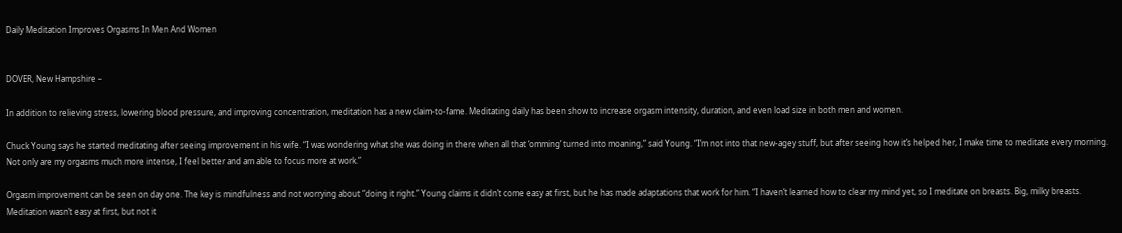Daily Meditation Improves Orgasms In Men And Women


DOVER, New Hampshire –

In addition to relieving stress, lowering blood pressure, and improving concentration, meditation has a new claim-to-fame. Meditating daily has been show to increase orgasm intensity, duration, and even load size in both men and women.

Chuck Young says he started meditating after seeing improvement in his wife. “I was wondering what she was doing in there when all that ‘omming’ turned into moaning,” said Young. “I’m not into that new-agey stuff, but after seeing how it’s helped her, I make time to meditate every morning. Not only are my orgasms much more intense, I feel better and am able to focus more at work.”

Orgasm improvement can be seen on day one. The key is mindfulness and not worrying about “doing it right.” Young claims it didn’t come easy at first, but he has made adaptations that work for him. “I haven’t learned how to clear my mind yet, so I meditate on breasts. Big, milky breasts. Meditation wasn’t easy at first, but not it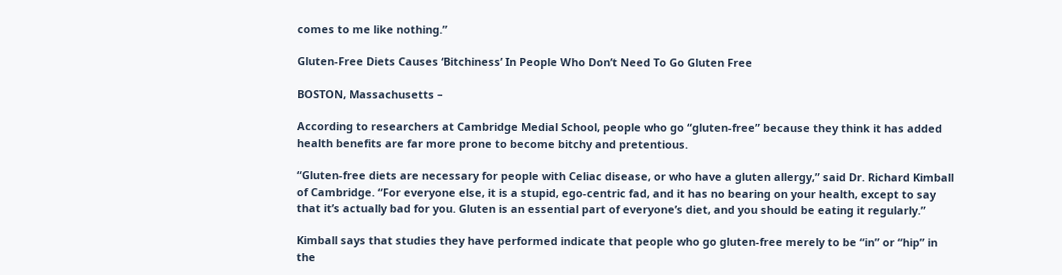comes to me like nothing.”

Gluten-Free Diets Causes ‘Bitchiness’ In People Who Don’t Need To Go Gluten Free

BOSTON, Massachusetts –

According to researchers at Cambridge Medial School, people who go “gluten-free” because they think it has added health benefits are far more prone to become bitchy and pretentious.

“Gluten-free diets are necessary for people with Celiac disease, or who have a gluten allergy,” said Dr. Richard Kimball of Cambridge. “For everyone else, it is a stupid, ego-centric fad, and it has no bearing on your health, except to say that it’s actually bad for you. Gluten is an essential part of everyone’s diet, and you should be eating it regularly.”

Kimball says that studies they have performed indicate that people who go gluten-free merely to be “in” or “hip” in the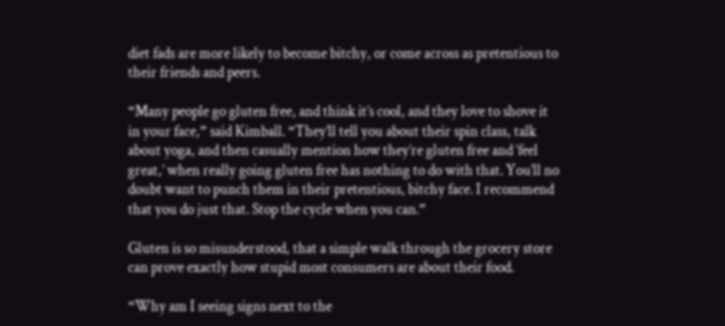diet fads are more likely to become bitchy, or come across as pretentious to their friends and peers.

“Many people go gluten free, and think it’s cool, and they love to shove it in your face,” said Kimball. “They’ll tell you about their spin class, talk about yoga, and then casually mention how they’re gluten free and ‘feel great,’ when really going gluten free has nothing to do with that. You’ll no doubt want to punch them in their pretentious, bitchy face. I recommend that you do just that. Stop the cycle when you can.”

Gluten is so misunderstood, that a simple walk through the grocery store can prove exactly how stupid most consumers are about their food.

“Why am I seeing signs next to the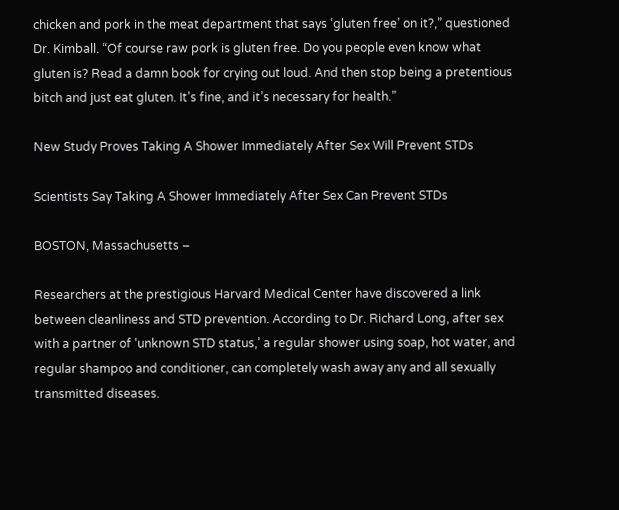chicken and pork in the meat department that says ‘gluten free’ on it?,” questioned Dr. Kimball. “Of course raw pork is gluten free. Do you people even know what gluten is? Read a damn book for crying out loud. And then stop being a pretentious bitch and just eat gluten. It’s fine, and it’s necessary for health.”

New Study Proves Taking A Shower Immediately After Sex Will Prevent STDs

Scientists Say Taking A Shower Immediately After Sex Can Prevent STDs

BOSTON, Massachusetts –

Researchers at the prestigious Harvard Medical Center have discovered a link between cleanliness and STD prevention. According to Dr. Richard Long, after sex with a partner of ‘unknown STD status,’ a regular shower using soap, hot water, and regular shampoo and conditioner, can completely wash away any and all sexually transmitted diseases.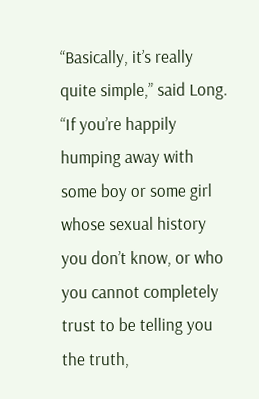“Basically, it’s really quite simple,” said Long. “If you’re happily humping away with some boy or some girl whose sexual history you don’t know, or who you cannot completely trust to be telling you the truth,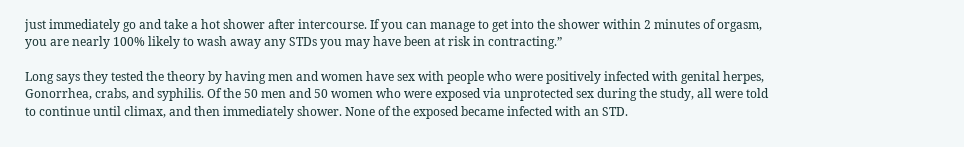just immediately go and take a hot shower after intercourse. If you can manage to get into the shower within 2 minutes of orgasm, you are nearly 100% likely to wash away any STDs you may have been at risk in contracting.”

Long says they tested the theory by having men and women have sex with people who were positively infected with genital herpes, Gonorrhea, crabs, and syphilis. Of the 50 men and 50 women who were exposed via unprotected sex during the study, all were told to continue until climax, and then immediately shower. None of the exposed became infected with an STD.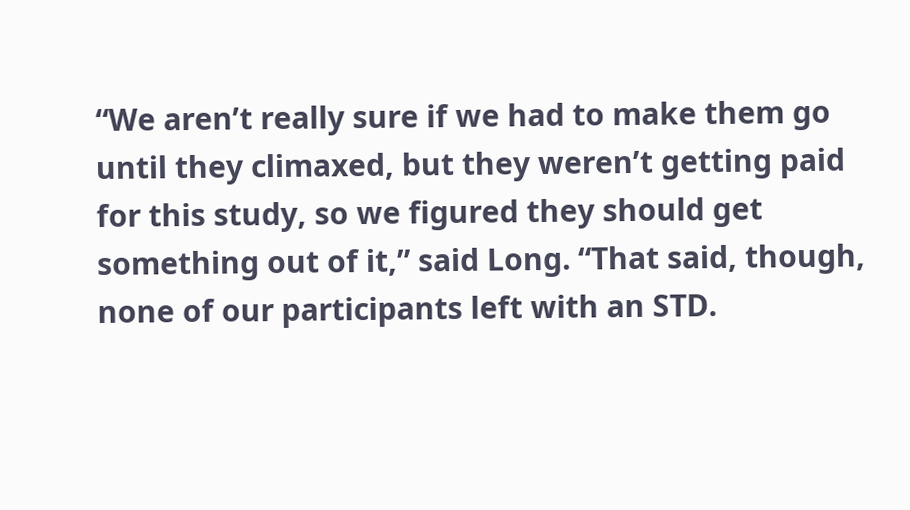“We aren’t really sure if we had to make them go until they climaxed, but they weren’t getting paid for this study, so we figured they should get something out of it,” said Long. “That said, though, none of our participants left with an STD.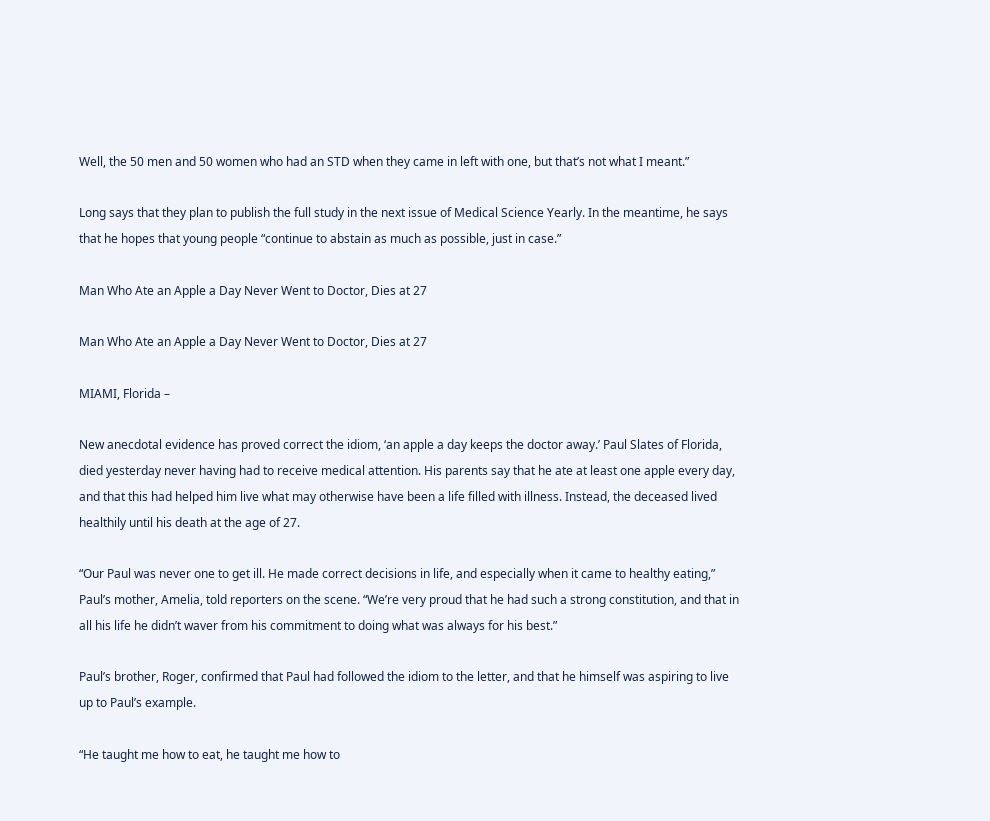Well, the 50 men and 50 women who had an STD when they came in left with one, but that’s not what I meant.”

Long says that they plan to publish the full study in the next issue of Medical Science Yearly. In the meantime, he says that he hopes that young people “continue to abstain as much as possible, just in case.”

Man Who Ate an Apple a Day Never Went to Doctor, Dies at 27

Man Who Ate an Apple a Day Never Went to Doctor, Dies at 27

MIAMI, Florida –

New anecdotal evidence has proved correct the idiom, ‘an apple a day keeps the doctor away.’ Paul Slates of Florida, died yesterday never having had to receive medical attention. His parents say that he ate at least one apple every day, and that this had helped him live what may otherwise have been a life filled with illness. Instead, the deceased lived healthily until his death at the age of 27.

“Our Paul was never one to get ill. He made correct decisions in life, and especially when it came to healthy eating,” Paul’s mother, Amelia, told reporters on the scene. “We’re very proud that he had such a strong constitution, and that in all his life he didn’t waver from his commitment to doing what was always for his best.”

Paul’s brother, Roger, confirmed that Paul had followed the idiom to the letter, and that he himself was aspiring to live up to Paul’s example.

“He taught me how to eat, he taught me how to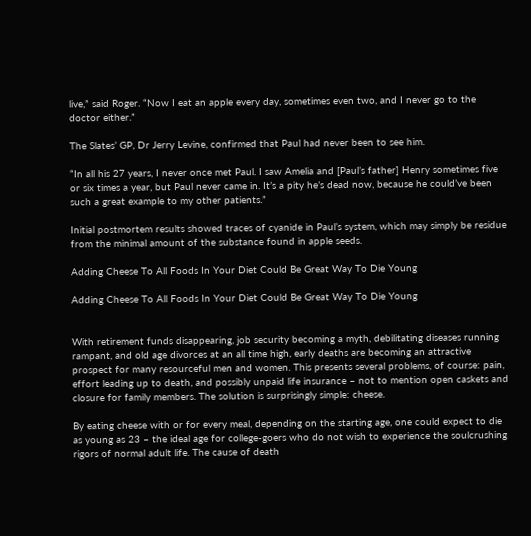live,” said Roger. “Now I eat an apple every day, sometimes even two, and I never go to the doctor either.”

The Slates’ GP, Dr Jerry Levine, confirmed that Paul had never been to see him.

“In all his 27 years, I never once met Paul. I saw Amelia and [Paul’s father] Henry sometimes five or six times a year, but Paul never came in. It’s a pity he’s dead now, because he could’ve been such a great example to my other patients.”

Initial postmortem results showed traces of cyanide in Paul’s system, which may simply be residue from the minimal amount of the substance found in apple seeds.

Adding Cheese To All Foods In Your Diet Could Be Great Way To Die Young

Adding Cheese To All Foods In Your Diet Could Be Great Way To Die Young


With retirement funds disappearing, job security becoming a myth, debilitating diseases running rampant, and old age divorces at an all time high, early deaths are becoming an attractive prospect for many resourceful men and women. This presents several problems, of course: pain, effort leading up to death, and possibly unpaid life insurance – not to mention open caskets and closure for family members. The solution is surprisingly simple: cheese.

By eating cheese with or for every meal, depending on the starting age, one could expect to die as young as 23 – the ideal age for college-goers who do not wish to experience the soulcrushing rigors of normal adult life. The cause of death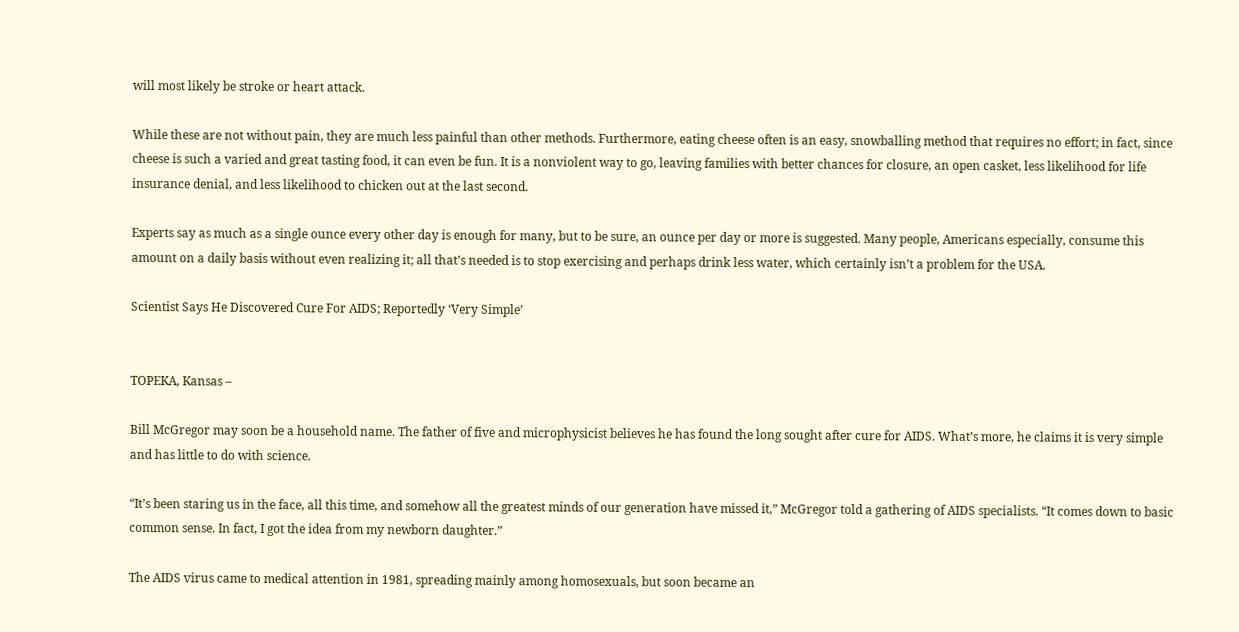will most likely be stroke or heart attack.

While these are not without pain, they are much less painful than other methods. Furthermore, eating cheese often is an easy, snowballing method that requires no effort; in fact, since cheese is such a varied and great tasting food, it can even be fun. It is a nonviolent way to go, leaving families with better chances for closure, an open casket, less likelihood for life insurance denial, and less likelihood to chicken out at the last second.

Experts say as much as a single ounce every other day is enough for many, but to be sure, an ounce per day or more is suggested. Many people, Americans especially, consume this amount on a daily basis without even realizing it; all that’s needed is to stop exercising and perhaps drink less water, which certainly isn’t a problem for the USA.

Scientist Says He Discovered Cure For AIDS; Reportedly ‘Very Simple’


TOPEKA, Kansas –

Bill McGregor may soon be a household name. The father of five and microphysicist believes he has found the long sought after cure for AIDS. What’s more, he claims it is very simple and has little to do with science.

“It’s been staring us in the face, all this time, and somehow all the greatest minds of our generation have missed it,” McGregor told a gathering of AIDS specialists. “It comes down to basic common sense. In fact, I got the idea from my newborn daughter.”

The AIDS virus came to medical attention in 1981, spreading mainly among homosexuals, but soon became an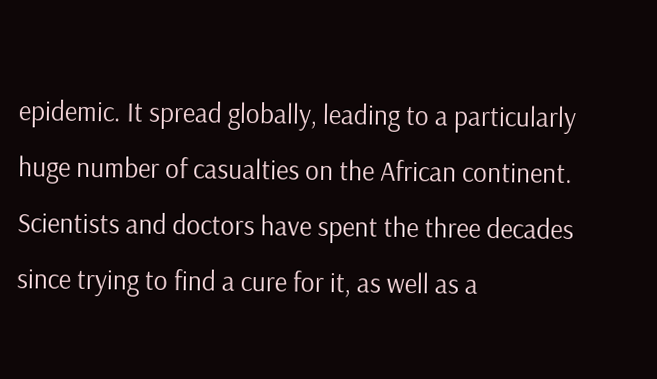epidemic. It spread globally, leading to a particularly huge number of casualties on the African continent. Scientists and doctors have spent the three decades since trying to find a cure for it, as well as a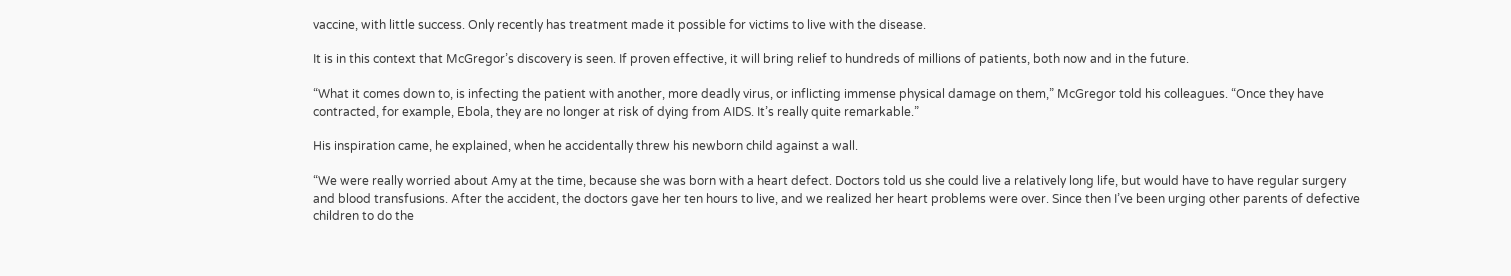vaccine, with little success. Only recently has treatment made it possible for victims to live with the disease.

It is in this context that McGregor’s discovery is seen. If proven effective, it will bring relief to hundreds of millions of patients, both now and in the future.

“What it comes down to, is infecting the patient with another, more deadly virus, or inflicting immense physical damage on them,” McGregor told his colleagues. “Once they have contracted, for example, Ebola, they are no longer at risk of dying from AIDS. It’s really quite remarkable.”

His inspiration came, he explained, when he accidentally threw his newborn child against a wall.

“We were really worried about Amy at the time, because she was born with a heart defect. Doctors told us she could live a relatively long life, but would have to have regular surgery and blood transfusions. After the accident, the doctors gave her ten hours to live, and we realized her heart problems were over. Since then I’ve been urging other parents of defective children to do the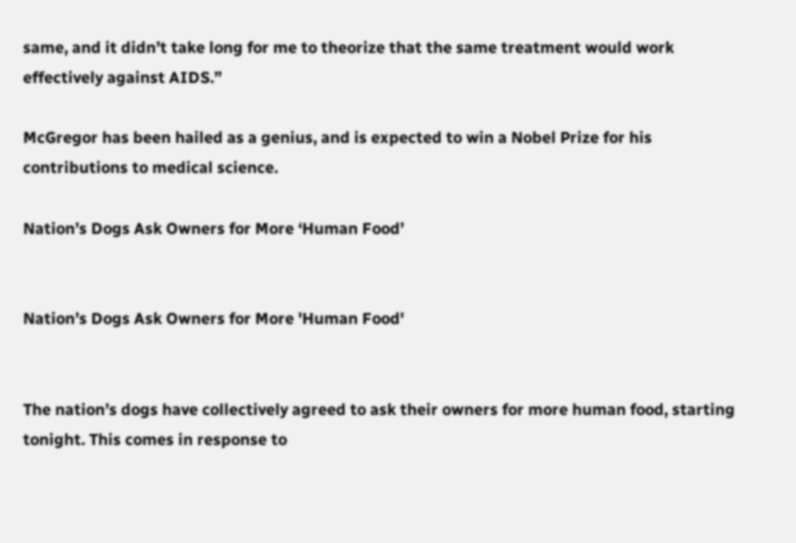same, and it didn’t take long for me to theorize that the same treatment would work effectively against AIDS.”

McGregor has been hailed as a genius, and is expected to win a Nobel Prize for his contributions to medical science.

Nation’s Dogs Ask Owners for More ‘Human Food’


Nation’s Dogs Ask Owners for More 'Human Food'


The nation’s dogs have collectively agreed to ask their owners for more human food, starting tonight. This comes in response to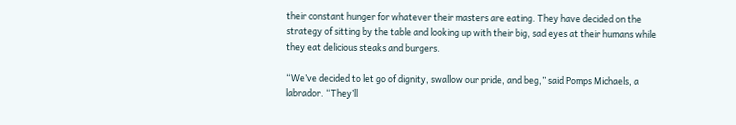their constant hunger for whatever their masters are eating. They have decided on the strategy of sitting by the table and looking up with their big, sad eyes at their humans while they eat delicious steaks and burgers.

“We’ve decided to let go of dignity, swallow our pride, and beg,” said Pomps Michaels, a labrador. “They’ll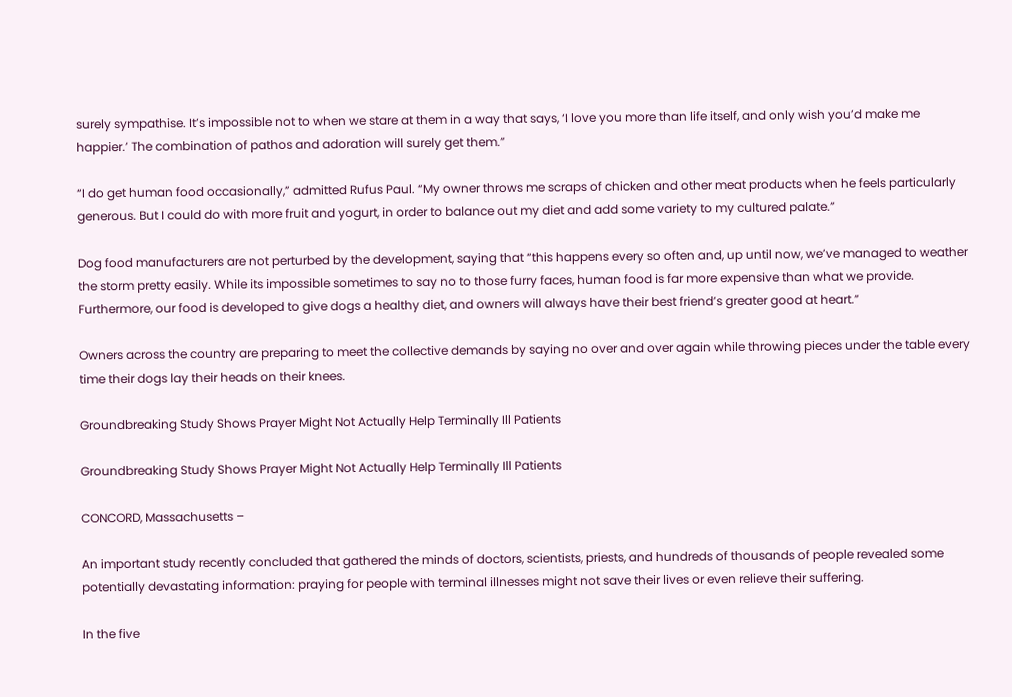surely sympathise. It’s impossible not to when we stare at them in a way that says, ‘I love you more than life itself, and only wish you’d make me happier.’ The combination of pathos and adoration will surely get them.”

“I do get human food occasionally,” admitted Rufus Paul. “My owner throws me scraps of chicken and other meat products when he feels particularly generous. But I could do with more fruit and yogurt, in order to balance out my diet and add some variety to my cultured palate.”

Dog food manufacturers are not perturbed by the development, saying that “this happens every so often and, up until now, we’ve managed to weather the storm pretty easily. While its impossible sometimes to say no to those furry faces, human food is far more expensive than what we provide. Furthermore, our food is developed to give dogs a healthy diet, and owners will always have their best friend’s greater good at heart.”

Owners across the country are preparing to meet the collective demands by saying no over and over again while throwing pieces under the table every time their dogs lay their heads on their knees.

Groundbreaking Study Shows Prayer Might Not Actually Help Terminally Ill Patients

Groundbreaking Study Shows Prayer Might Not Actually Help Terminally Ill Patients

CONCORD, Massachusetts –

An important study recently concluded that gathered the minds of doctors, scientists, priests, and hundreds of thousands of people revealed some potentially devastating information: praying for people with terminal illnesses might not save their lives or even relieve their suffering.

In the five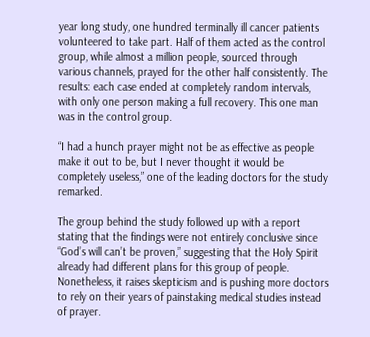year long study, one hundred terminally ill cancer patients volunteered to take part. Half of them acted as the control group, while almost a million people, sourced through various channels, prayed for the other half consistently. The results: each case ended at completely random intervals, with only one person making a full recovery. This one man was in the control group.

“I had a hunch prayer might not be as effective as people make it out to be, but I never thought it would be completely useless,” one of the leading doctors for the study remarked.

The group behind the study followed up with a report stating that the findings were not entirely conclusive since “God’s will can’t be proven,” suggesting that the Holy Spirit already had different plans for this group of people. Nonetheless, it raises skepticism and is pushing more doctors to rely on their years of painstaking medical studies instead of prayer.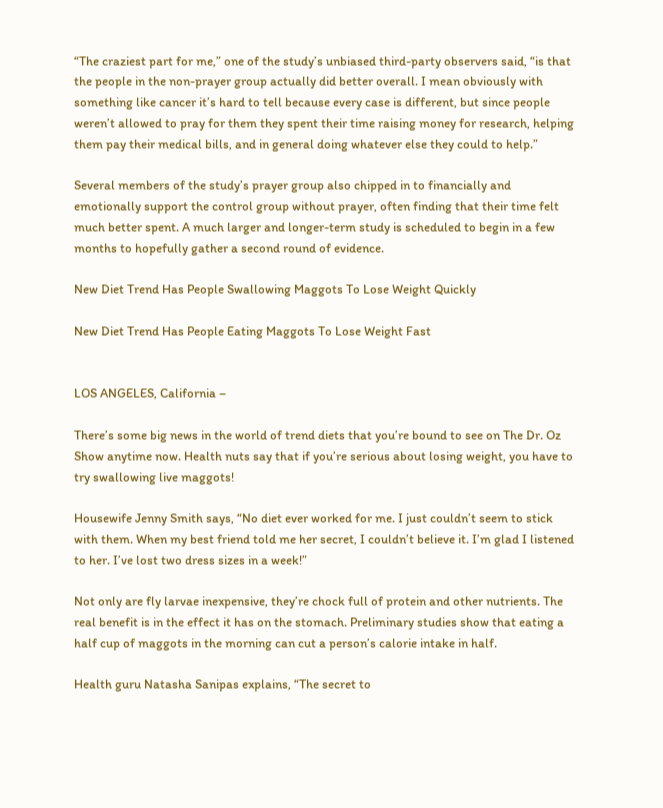“The craziest part for me,” one of the study’s unbiased third-party observers said, “is that the people in the non-prayer group actually did better overall. I mean obviously with something like cancer it’s hard to tell because every case is different, but since people weren’t allowed to pray for them they spent their time raising money for research, helping them pay their medical bills, and in general doing whatever else they could to help.”

Several members of the study’s prayer group also chipped in to financially and emotionally support the control group without prayer, often finding that their time felt much better spent. A much larger and longer-term study is scheduled to begin in a few months to hopefully gather a second round of evidence.

New Diet Trend Has People Swallowing Maggots To Lose Weight Quickly

New Diet Trend Has People Eating Maggots To Lose Weight Fast


LOS ANGELES, California –

There’s some big news in the world of trend diets that you’re bound to see on The Dr. Oz Show anytime now. Health nuts say that if you’re serious about losing weight, you have to try swallowing live maggots!

Housewife Jenny Smith says, “No diet ever worked for me. I just couldn’t seem to stick with them. When my best friend told me her secret, I couldn’t believe it. I’m glad I listened to her. I’ve lost two dress sizes in a week!”

Not only are fly larvae inexpensive, they’re chock full of protein and other nutrients. The real benefit is in the effect it has on the stomach. Preliminary studies show that eating a half cup of maggots in the morning can cut a person’s calorie intake in half.

Health guru Natasha Sanipas explains, “The secret to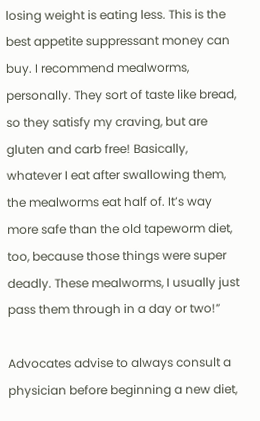losing weight is eating less. This is the best appetite suppressant money can buy. I recommend mealworms, personally. They sort of taste like bread, so they satisfy my craving, but are gluten and carb free! Basically, whatever I eat after swallowing them, the mealworms eat half of. It’s way more safe than the old tapeworm diet, too, because those things were super deadly. These mealworms, I usually just pass them through in a day or two!”

Advocates advise to always consult a physician before beginning a new diet,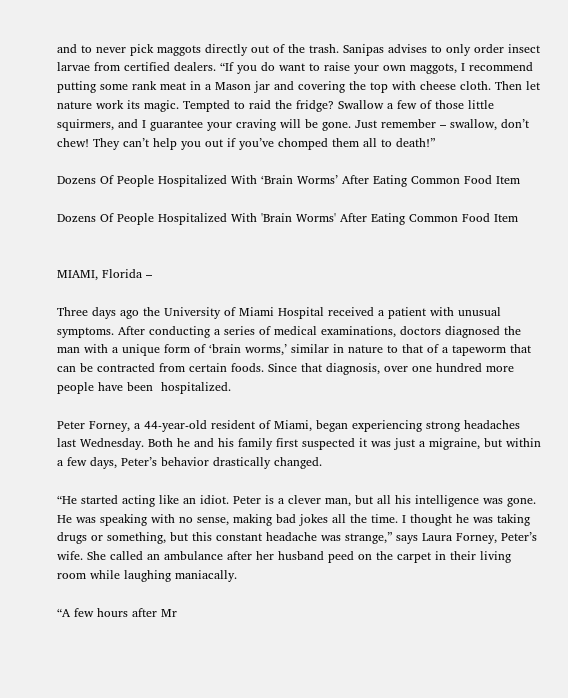and to never pick maggots directly out of the trash. Sanipas advises to only order insect larvae from certified dealers. “If you do want to raise your own maggots, I recommend putting some rank meat in a Mason jar and covering the top with cheese cloth. Then let nature work its magic. Tempted to raid the fridge? Swallow a few of those little squirmers, and I guarantee your craving will be gone. Just remember – swallow, don’t chew! They can’t help you out if you’ve chomped them all to death!”

Dozens Of People Hospitalized With ‘Brain Worms’ After Eating Common Food Item

Dozens Of People Hospitalized With 'Brain Worms' After Eating Common Food Item


MIAMI, Florida –

Three days ago the University of Miami Hospital received a patient with unusual symptoms. After conducting a series of medical examinations, doctors diagnosed the man with a unique form of ‘brain worms,’ similar in nature to that of a tapeworm that can be contracted from certain foods. Since that diagnosis, over one hundred more people have been  hospitalized.

Peter Forney, a 44-year-old resident of Miami, began experiencing strong headaches last Wednesday. Both he and his family first suspected it was just a migraine, but within a few days, Peter’s behavior drastically changed.

“He started acting like an idiot. Peter is a clever man, but all his intelligence was gone. He was speaking with no sense, making bad jokes all the time. I thought he was taking drugs or something, but this constant headache was strange,” says Laura Forney, Peter’s wife. She called an ambulance after her husband peed on the carpet in their living room while laughing maniacally.

“A few hours after Mr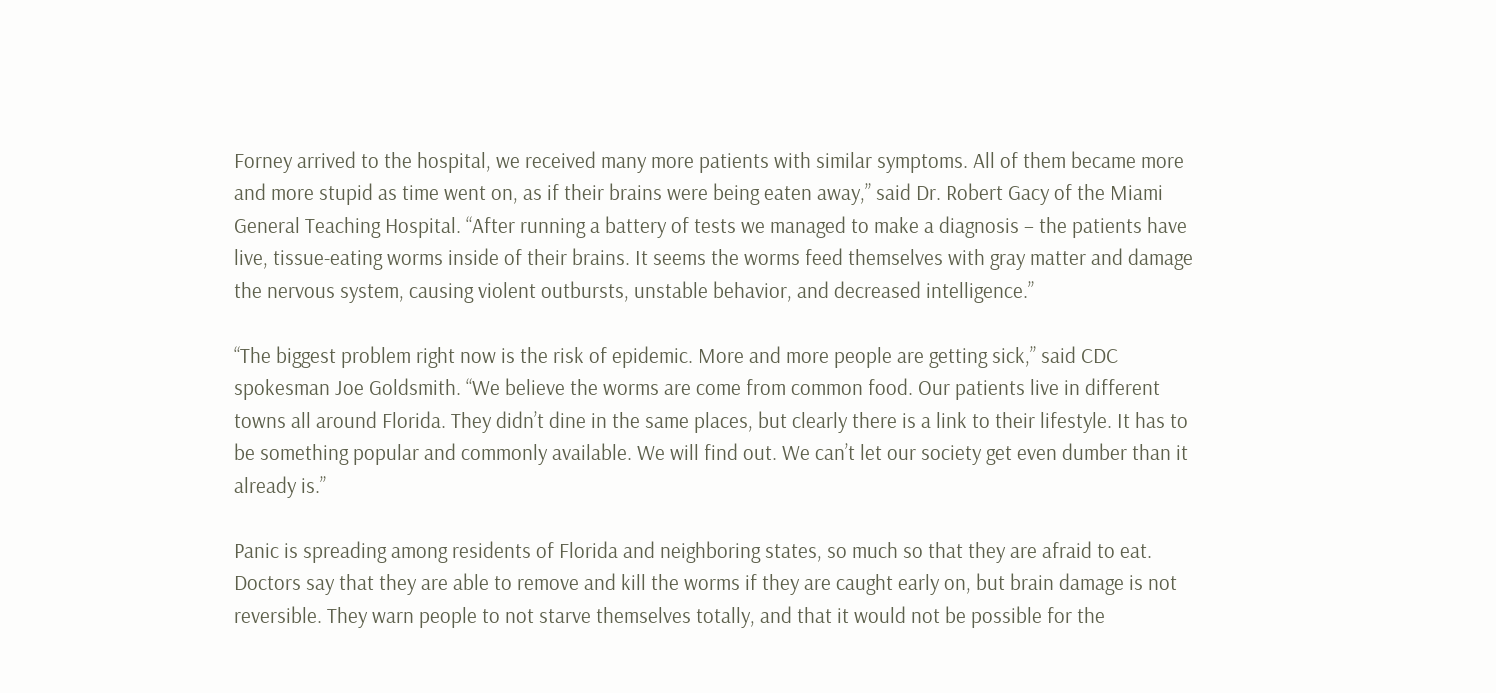Forney arrived to the hospital, we received many more patients with similar symptoms. All of them became more and more stupid as time went on, as if their brains were being eaten away,” said Dr. Robert Gacy of the Miami General Teaching Hospital. “After running a battery of tests we managed to make a diagnosis – the patients have live, tissue-eating worms inside of their brains. It seems the worms feed themselves with gray matter and damage the nervous system, causing violent outbursts, unstable behavior, and decreased intelligence.”

“The biggest problem right now is the risk of epidemic. More and more people are getting sick,” said CDC spokesman Joe Goldsmith. “We believe the worms are come from common food. Our patients live in different towns all around Florida. They didn’t dine in the same places, but clearly there is a link to their lifestyle. It has to be something popular and commonly available. We will find out. We can’t let our society get even dumber than it already is.”

Panic is spreading among residents of Florida and neighboring states, so much so that they are afraid to eat. Doctors say that they are able to remove and kill the worms if they are caught early on, but brain damage is not reversible. They warn people to not starve themselves totally, and that it would not be possible for the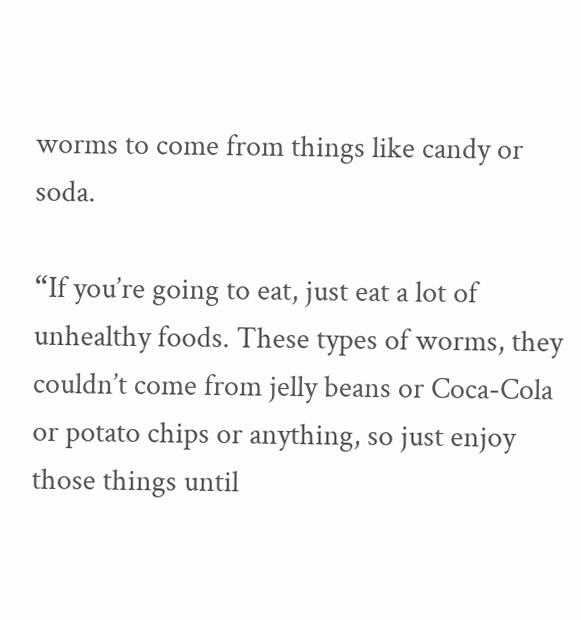worms to come from things like candy or soda.

“If you’re going to eat, just eat a lot of unhealthy foods. These types of worms, they couldn’t come from jelly beans or Coca-Cola or potato chips or anything, so just enjoy those things until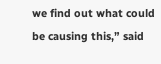we find out what could be causing this,” said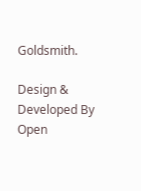Goldsmith.

Design & Developed By Open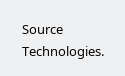Source Technologies.